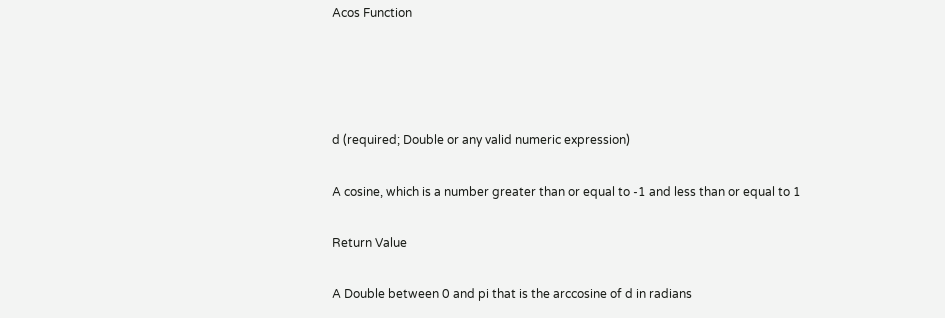Acos Function




d (required; Double or any valid numeric expression)

A cosine, which is a number greater than or equal to -1 and less than or equal to 1

Return Value

A Double between 0 and pi that is the arccosine of d in radians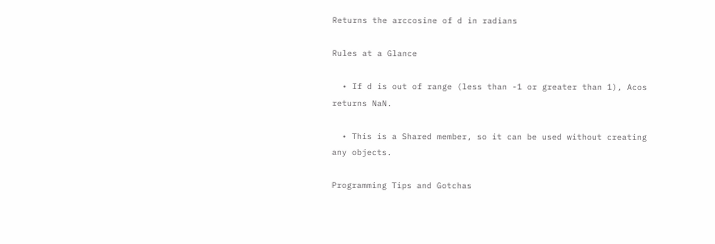Returns the arccosine of d in radians

Rules at a Glance

  • If d is out of range (less than -1 or greater than 1), Acos returns NaN.

  • This is a Shared member, so it can be used without creating any objects.

Programming Tips and Gotchas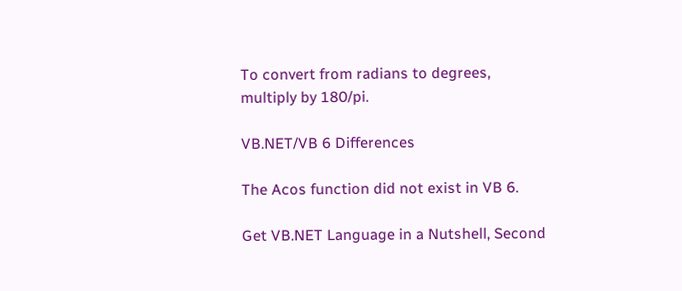To convert from radians to degrees, multiply by 180/pi.

VB.NET/VB 6 Differences

The Acos function did not exist in VB 6.

Get VB.NET Language in a Nutshell, Second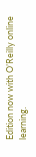Edition now with O’Reilly online learning.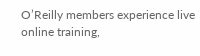O’Reilly members experience live online training,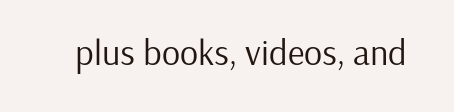plus books, videos, and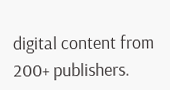digital content from 200+ publishers.